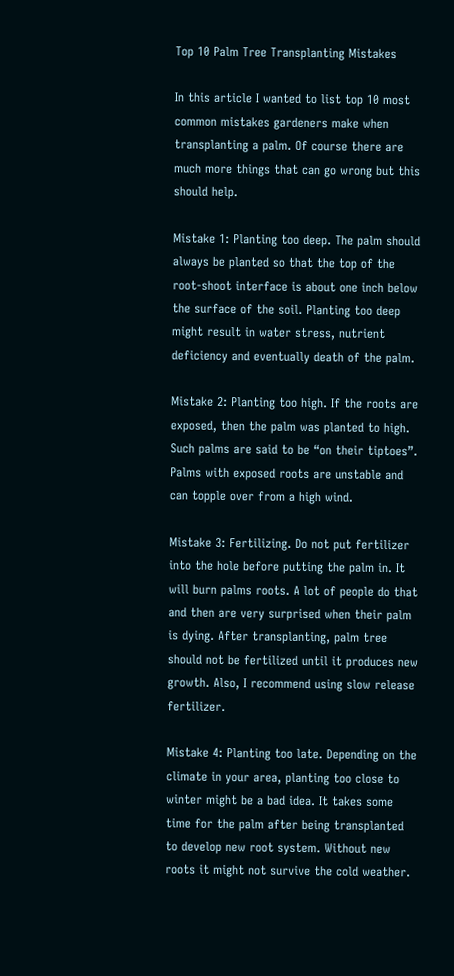Top 10 Palm Tree Transplanting Mistakes

In this article I wanted to list top 10 most common mistakes gardeners make when transplanting a palm. Of course there are much more things that can go wrong but this should help.

Mistake 1: Planting too deep. The palm should always be planted so that the top of the root-shoot interface is about one inch below the surface of the soil. Planting too deep might result in water stress, nutrient deficiency and eventually death of the palm.

Mistake 2: Planting too high. If the roots are exposed, then the palm was planted to high. Such palms are said to be “on their tiptoes”. Palms with exposed roots are unstable and can topple over from a high wind.

Mistake 3: Fertilizing. Do not put fertilizer into the hole before putting the palm in. It will burn palms roots. A lot of people do that and then are very surprised when their palm is dying. After transplanting, palm tree should not be fertilized until it produces new growth. Also, I recommend using slow release fertilizer.

Mistake 4: Planting too late. Depending on the climate in your area, planting too close to winter might be a bad idea. It takes some time for the palm after being transplanted to develop new root system. Without new roots it might not survive the cold weather.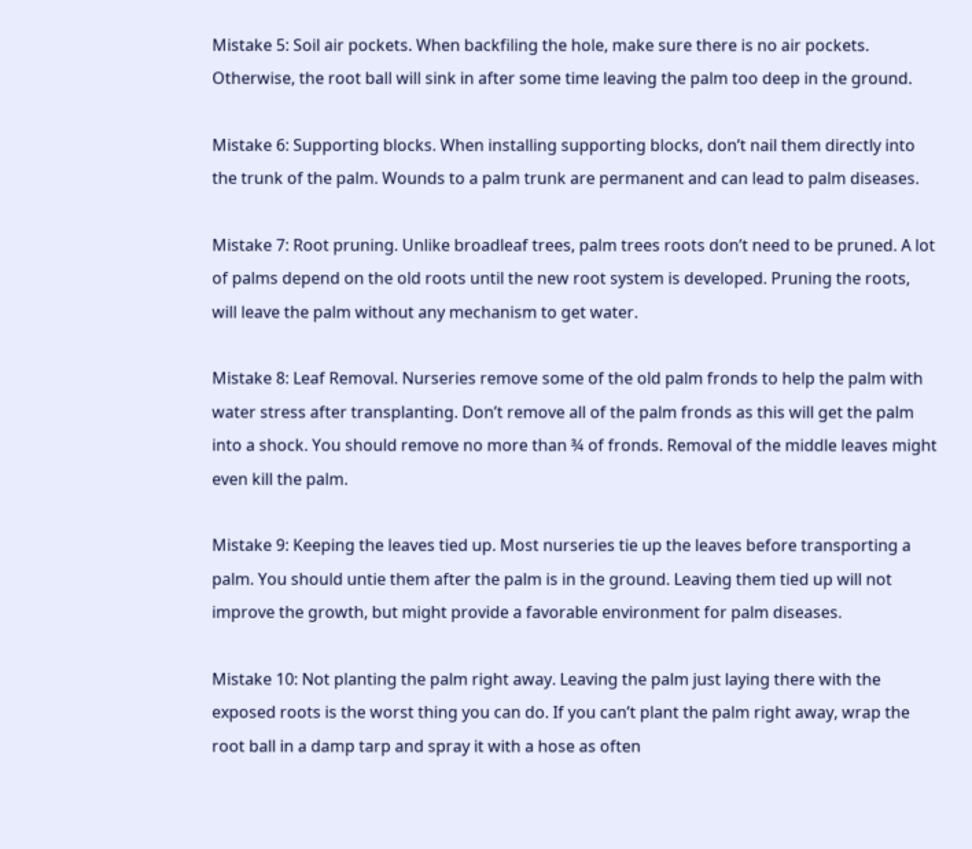Mistake 5: Soil air pockets. When backfiling the hole, make sure there is no air pockets. Otherwise, the root ball will sink in after some time leaving the palm too deep in the ground.

Mistake 6: Supporting blocks. When installing supporting blocks, don’t nail them directly into the trunk of the palm. Wounds to a palm trunk are permanent and can lead to palm diseases.

Mistake 7: Root pruning. Unlike broadleaf trees, palm trees roots don’t need to be pruned. A lot of palms depend on the old roots until the new root system is developed. Pruning the roots, will leave the palm without any mechanism to get water.

Mistake 8: Leaf Removal. Nurseries remove some of the old palm fronds to help the palm with water stress after transplanting. Don’t remove all of the palm fronds as this will get the palm into a shock. You should remove no more than ¾ of fronds. Removal of the middle leaves might even kill the palm.

Mistake 9: Keeping the leaves tied up. Most nurseries tie up the leaves before transporting a palm. You should untie them after the palm is in the ground. Leaving them tied up will not improve the growth, but might provide a favorable environment for palm diseases.

Mistake 10: Not planting the palm right away. Leaving the palm just laying there with the exposed roots is the worst thing you can do. If you can’t plant the palm right away, wrap the root ball in a damp tarp and spray it with a hose as often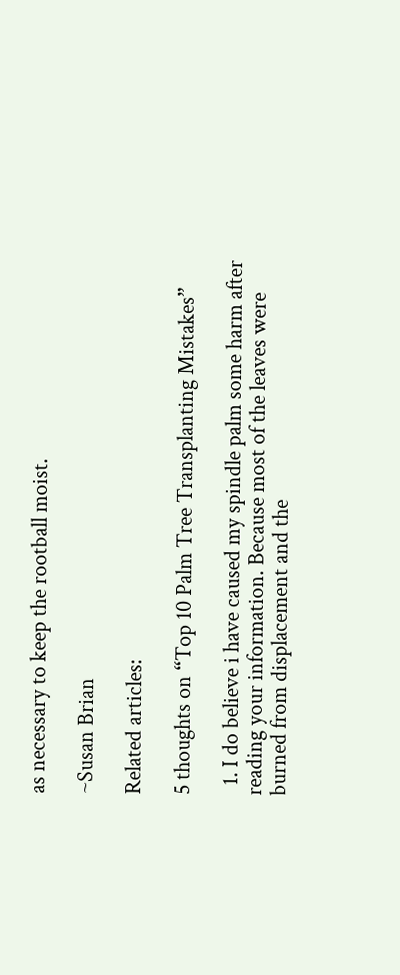as necessary to keep the rootball moist.

~Susan Brian

Related articles:

5 thoughts on “Top 10 Palm Tree Transplanting Mistakes”

  1. I do believe i have caused my spindle palm some harm after reading your information. Because most of the leaves were burned from displacement and the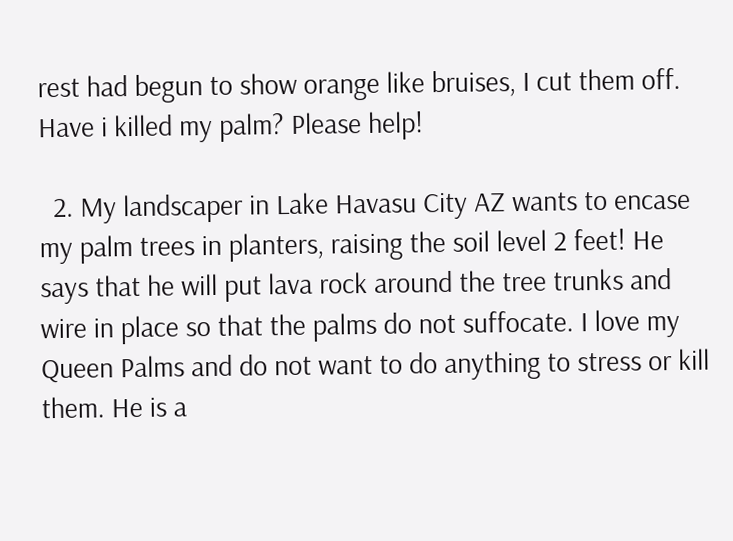rest had begun to show orange like bruises, I cut them off. Have i killed my palm? Please help!

  2. My landscaper in Lake Havasu City AZ wants to encase my palm trees in planters, raising the soil level 2 feet! He says that he will put lava rock around the tree trunks and wire in place so that the palms do not suffocate. I love my Queen Palms and do not want to do anything to stress or kill them. He is a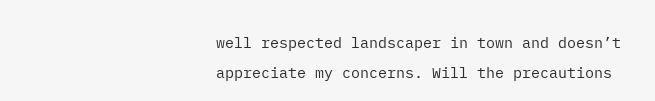well respected landscaper in town and doesn’t appreciate my concerns. Will the precautions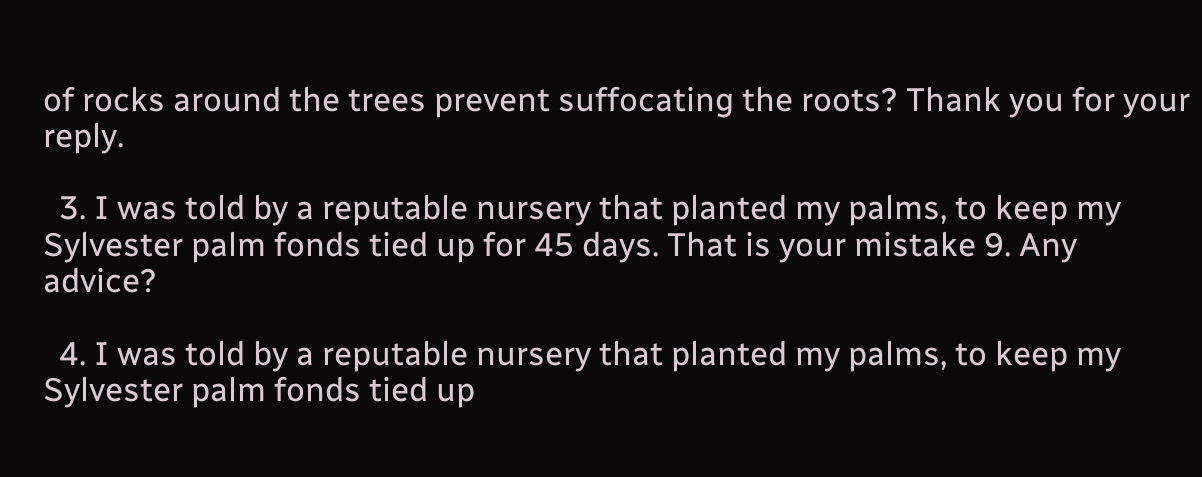of rocks around the trees prevent suffocating the roots? Thank you for your reply.

  3. I was told by a reputable nursery that planted my palms, to keep my Sylvester palm fonds tied up for 45 days. That is your mistake 9. Any advice?

  4. I was told by a reputable nursery that planted my palms, to keep my Sylvester palm fonds tied up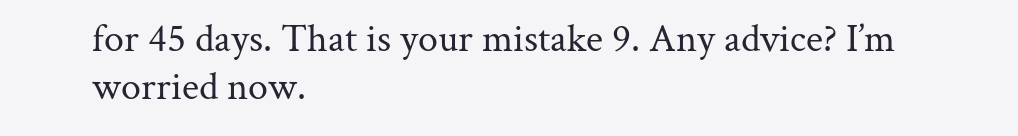for 45 days. That is your mistake 9. Any advice? I’m worried now.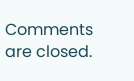Comments are closed.